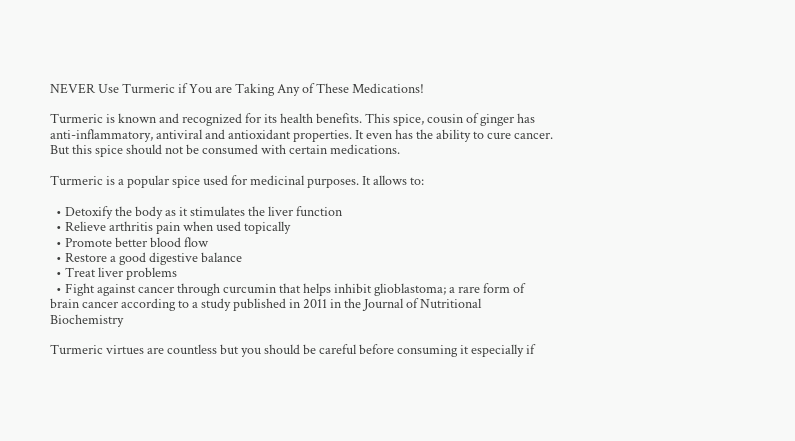NEVER Use Turmeric if You are Taking Any of These Medications!

Turmeric is known and recognized for its health benefits. This spice, cousin of ginger has anti-inflammatory, antiviral and antioxidant properties. It even has the ability to cure cancer. But this spice should not be consumed with certain medications.

Turmeric is a popular spice used for medicinal purposes. It allows to:

  • Detoxify the body as it stimulates the liver function
  • Relieve arthritis pain when used topically
  • Promote better blood flow
  • Restore a good digestive balance
  • Treat liver problems
  • Fight against cancer through curcumin that helps inhibit glioblastoma; a rare form of brain cancer according to a study published in 2011 in the Journal of Nutritional Biochemistry

Turmeric virtues are countless but you should be careful before consuming it especially if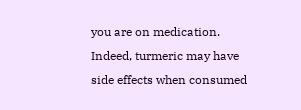you are on medication. Indeed, turmeric may have side effects when consumed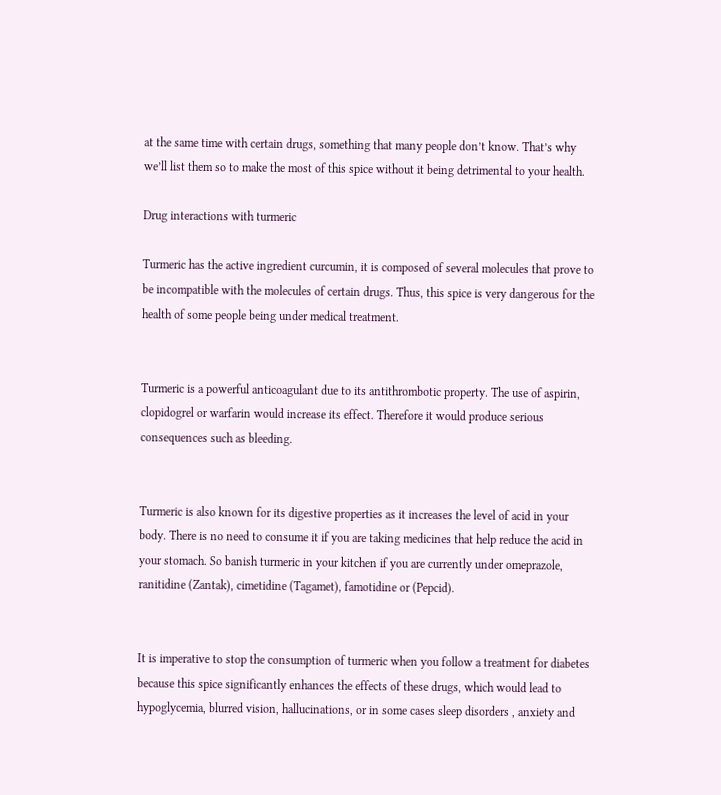at the same time with certain drugs, something that many people don’t know. That’s why we’ll list them so to make the most of this spice without it being detrimental to your health.

Drug interactions with turmeric

Turmeric has the active ingredient curcumin, it is composed of several molecules that prove to be incompatible with the molecules of certain drugs. Thus, this spice is very dangerous for the health of some people being under medical treatment.


Turmeric is a powerful anticoagulant due to its antithrombotic property. The use of aspirin, clopidogrel or warfarin would increase its effect. Therefore it would produce serious consequences such as bleeding.


Turmeric is also known for its digestive properties as it increases the level of acid in your body. There is no need to consume it if you are taking medicines that help reduce the acid in your stomach. So banish turmeric in your kitchen if you are currently under omeprazole, ranitidine (Zantak), cimetidine (Tagamet), famotidine or (Pepcid).


It is imperative to stop the consumption of turmeric when you follow a treatment for diabetes because this spice significantly enhances the effects of these drugs, which would lead to hypoglycemia, blurred vision, hallucinations, or in some cases sleep disorders , anxiety and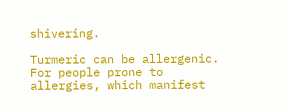shivering.

Turmeric can be allergenic. For people prone to allergies, which manifest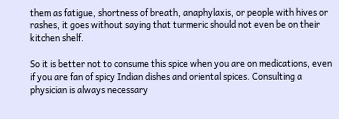them as fatigue, shortness of breath, anaphylaxis, or people with hives or rashes, it goes without saying that turmeric should not even be on their kitchen shelf.

So it is better not to consume this spice when you are on medications, even if you are fan of spicy Indian dishes and oriental spices. Consulting a physician is always necessary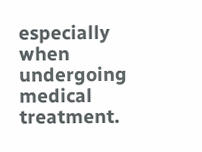especially when undergoing medical treatment.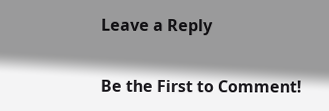Leave a Reply

Be the First to Comment!